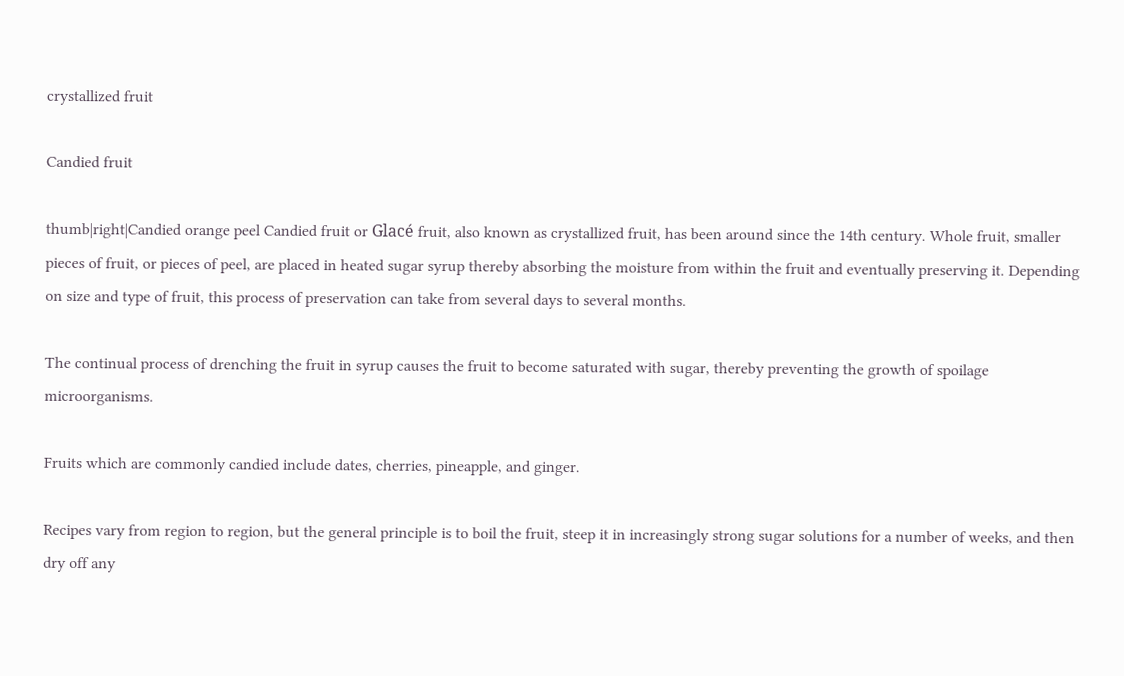crystallized fruit

Candied fruit

thumb|right|Candied orange peel Candied fruit or Glacé fruit, also known as crystallized fruit, has been around since the 14th century. Whole fruit, smaller pieces of fruit, or pieces of peel, are placed in heated sugar syrup thereby absorbing the moisture from within the fruit and eventually preserving it. Depending on size and type of fruit, this process of preservation can take from several days to several months.

The continual process of drenching the fruit in syrup causes the fruit to become saturated with sugar, thereby preventing the growth of spoilage microorganisms.

Fruits which are commonly candied include dates, cherries, pineapple, and ginger.

Recipes vary from region to region, but the general principle is to boil the fruit, steep it in increasingly strong sugar solutions for a number of weeks, and then dry off any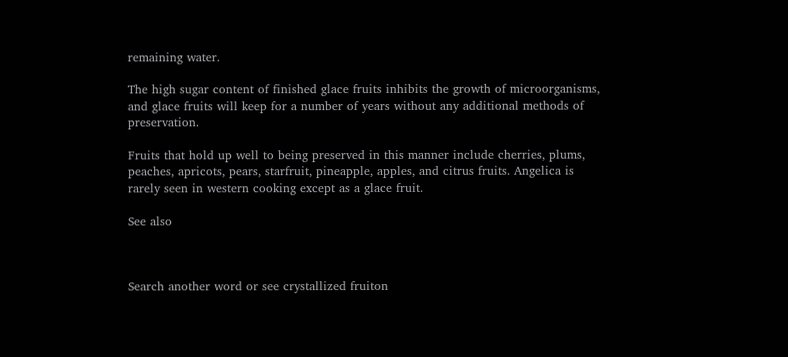remaining water.

The high sugar content of finished glace fruits inhibits the growth of microorganisms, and glace fruits will keep for a number of years without any additional methods of preservation.

Fruits that hold up well to being preserved in this manner include cherries, plums, peaches, apricots, pears, starfruit, pineapple, apples, and citrus fruits. Angelica is rarely seen in western cooking except as a glace fruit.

See also



Search another word or see crystallized fruiton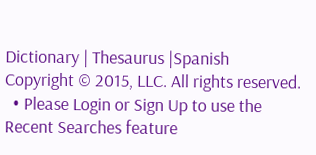Dictionary | Thesaurus |Spanish
Copyright © 2015, LLC. All rights reserved.
  • Please Login or Sign Up to use the Recent Searches feature